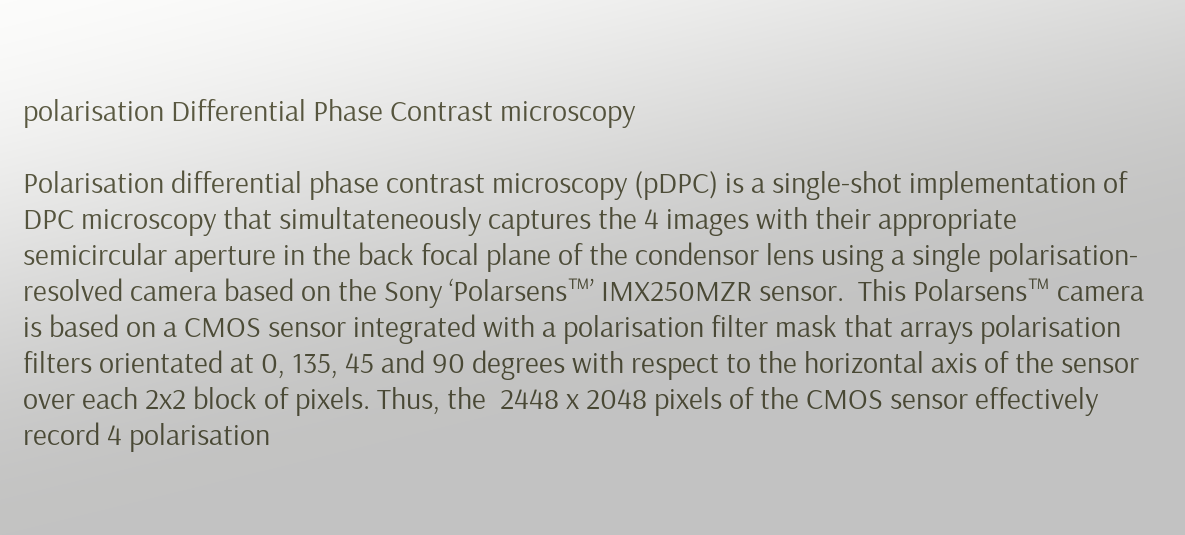polarisation Differential Phase Contrast microscopy

Polarisation differential phase contrast microscopy (pDPC) is a single-shot implementation of DPC microscopy that simultateneously captures the 4 images with their appropriate semicircular aperture in the back focal plane of the condensor lens using a single polarisation-resolved camera based on the Sony ‘Polarsens™’ IMX250MZR sensor.  This Polarsens™ camera is based on a CMOS sensor integrated with a polarisation filter mask that arrays polarisation filters orientated at 0, 135, 45 and 90 degrees with respect to the horizontal axis of the sensor over each 2x2 block of pixels. Thus, the  2448 x 2048 pixels of the CMOS sensor effectively record 4 polarisation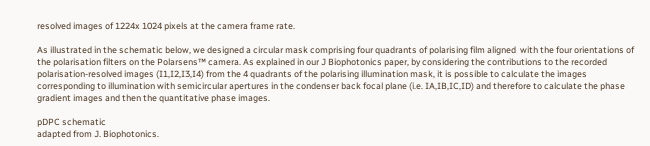resolved images of 1224x 1024 pixels at the camera frame rate.

As illustrated in the schematic below, we designed a circular mask comprising four quadrants of polarising film aligned  with the four orientations of the polarisation filters on the Polarsens™ camera. As explained in our J Biophotonics paper, by considering the contributions to the recorded polarisation-resolved images (I1,I2,I3,I4) from the 4 quadrants of the polarising illumination mask, it is possible to calculate the images corresponding to illumination with semicircular apertures in the condenser back focal plane (i.e. IA,IB,IC,ID) and therefore to calculate the phase gradient images and then the quantitative phase images.

pDPC schematic
adapted from J. Biophotonics.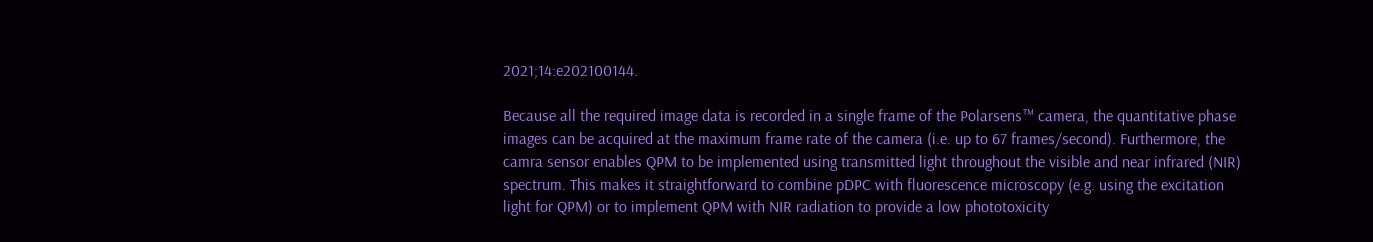2021;14:e202100144.

Because all the required image data is recorded in a single frame of the Polarsens™ camera, the quantitative phase images can be acquired at the maximum frame rate of the camera (i.e. up to 67 frames/second). Furthermore, the camra sensor enables QPM to be implemented using transmitted light throughout the visible and near infrared (NIR) spectrum. This makes it straightforward to combine pDPC with fluorescence microscopy (e.g. using the excitation light for QPM) or to implement QPM with NIR radiation to provide a low phototoxicity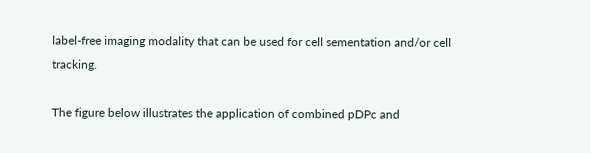label-free imaging modality that can be used for cell sementation and/or cell tracking.

The figure below illustrates the application of combined pDPc and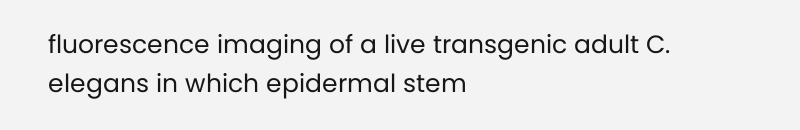fluorescence imaging of a live transgenic adult C. elegans in which epidermal stem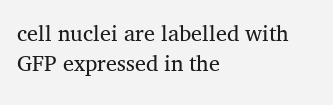cell nuclei are labelled with GFP expressed in the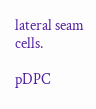lateral seam cells.

pDPC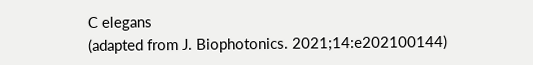C elegans
(adapted from J. Biophotonics. 2021;14:e202100144)